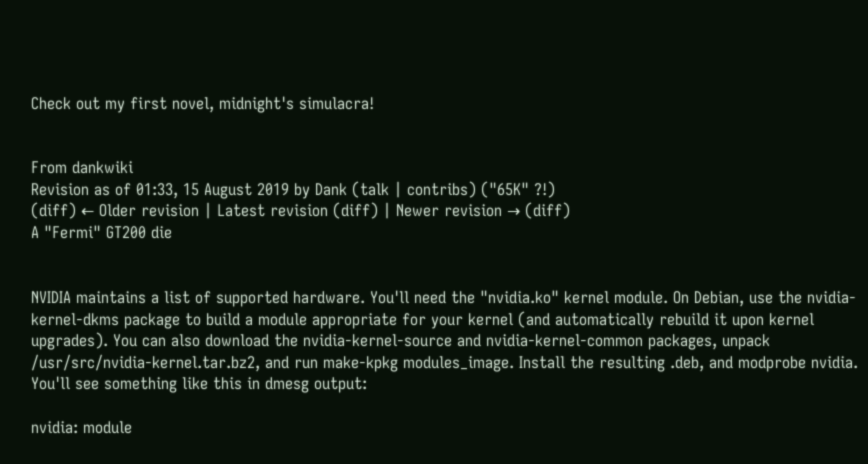Check out my first novel, midnight's simulacra!


From dankwiki
Revision as of 01:33, 15 August 2019 by Dank (talk | contribs) ("65K" ?!)
(diff) ← Older revision | Latest revision (diff) | Newer revision → (diff)
A "Fermi" GT200 die


NVIDIA maintains a list of supported hardware. You'll need the "nvidia.ko" kernel module. On Debian, use the nvidia-kernel-dkms package to build a module appropriate for your kernel (and automatically rebuild it upon kernel upgrades). You can also download the nvidia-kernel-source and nvidia-kernel-common packages, unpack /usr/src/nvidia-kernel.tar.bz2, and run make-kpkg modules_image. Install the resulting .deb, and modprobe nvidia. You'll see something like this in dmesg output:

nvidia: module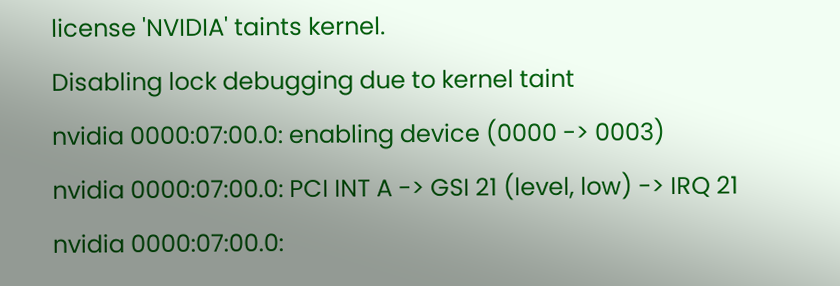license 'NVIDIA' taints kernel.
Disabling lock debugging due to kernel taint
nvidia 0000:07:00.0: enabling device (0000 -> 0003)
nvidia 0000:07:00.0: PCI INT A -> GSI 21 (level, low) -> IRQ 21
nvidia 0000:07:00.0: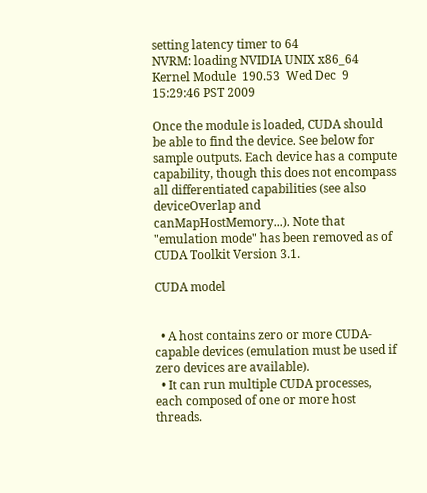setting latency timer to 64
NVRM: loading NVIDIA UNIX x86_64 Kernel Module  190.53  Wed Dec  9 15:29:46 PST 2009

Once the module is loaded, CUDA should be able to find the device. See below for sample outputs. Each device has a compute capability, though this does not encompass all differentiated capabilities (see also deviceOverlap and canMapHostMemory...). Note that "emulation mode" has been removed as of CUDA Toolkit Version 3.1.

CUDA model


  • A host contains zero or more CUDA-capable devices (emulation must be used if zero devices are available).
  • It can run multiple CUDA processes, each composed of one or more host threads.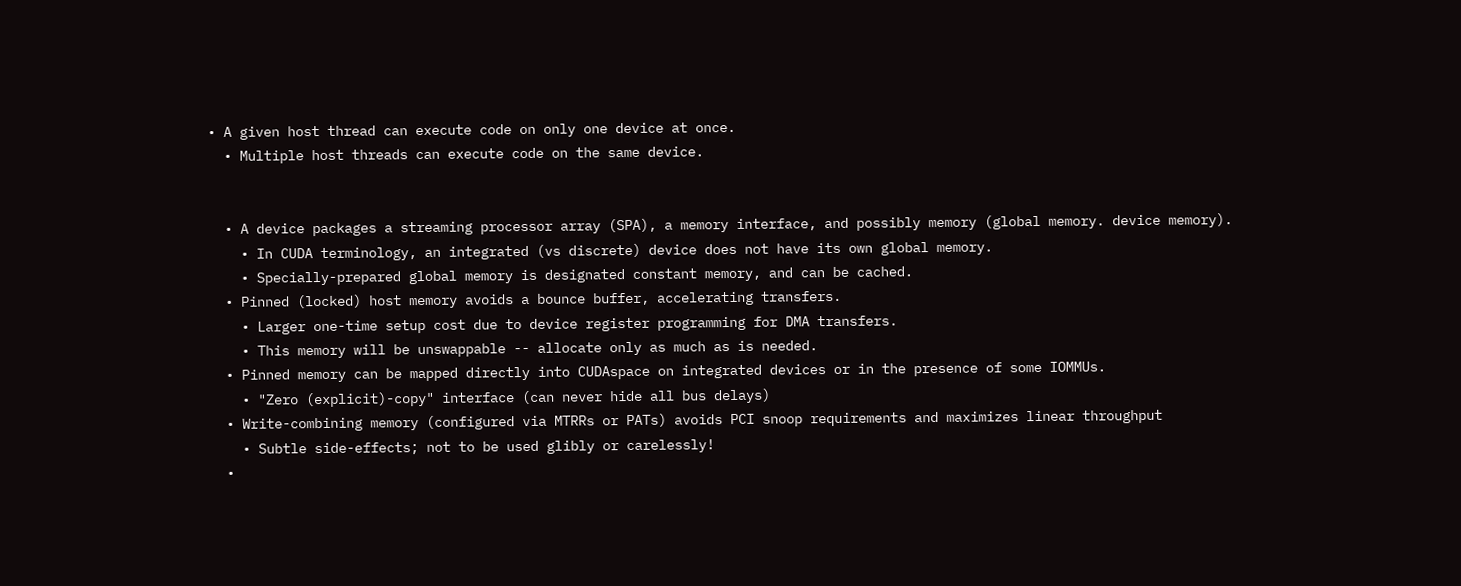• A given host thread can execute code on only one device at once.
  • Multiple host threads can execute code on the same device.


  • A device packages a streaming processor array (SPA), a memory interface, and possibly memory (global memory. device memory).
    • In CUDA terminology, an integrated (vs discrete) device does not have its own global memory.
    • Specially-prepared global memory is designated constant memory, and can be cached.
  • Pinned (locked) host memory avoids a bounce buffer, accelerating transfers.
    • Larger one-time setup cost due to device register programming for DMA transfers.
    • This memory will be unswappable -- allocate only as much as is needed.
  • Pinned memory can be mapped directly into CUDAspace on integrated devices or in the presence of some IOMMUs.
    • "Zero (explicit)-copy" interface (can never hide all bus delays)
  • Write-combining memory (configured via MTRRs or PATs) avoids PCI snoop requirements and maximizes linear throughput
    • Subtle side-effects; not to be used glibly or carelessly!
  •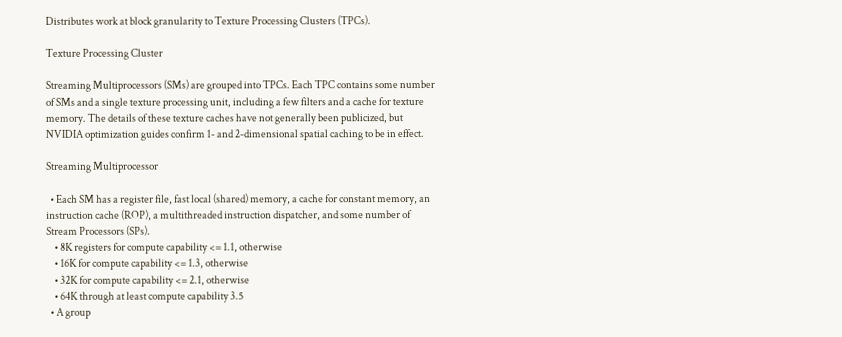Distributes work at block granularity to Texture Processing Clusters (TPCs).

Texture Processing Cluster

Streaming Multiprocessors (SMs) are grouped into TPCs. Each TPC contains some number of SMs and a single texture processing unit, including a few filters and a cache for texture memory. The details of these texture caches have not generally been publicized, but NVIDIA optimization guides confirm 1- and 2-dimensional spatial caching to be in effect.

Streaming Multiprocessor

  • Each SM has a register file, fast local (shared) memory, a cache for constant memory, an instruction cache (ROP), a multithreaded instruction dispatcher, and some number of Stream Processors (SPs).
    • 8K registers for compute capability <= 1.1, otherwise
    • 16K for compute capability <= 1.3, otherwise
    • 32K for compute capability <= 2.1, otherwise
    • 64K through at least compute capability 3.5
  • A group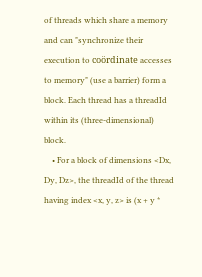of threads which share a memory and can "synchronize their execution to coördinate accesses to memory" (use a barrier) form a block. Each thread has a threadId within its (three-dimensional) block.
    • For a block of dimensions <Dx, Dy, Dz>, the threadId of the thread having index <x, y, z> is (x + y *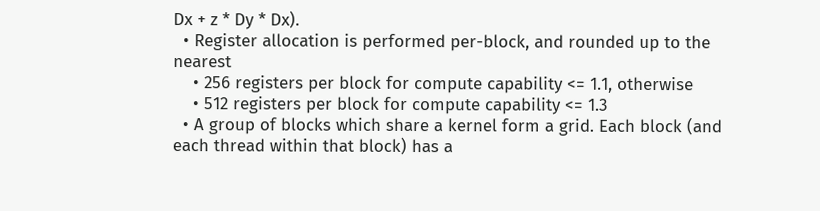Dx + z * Dy * Dx).
  • Register allocation is performed per-block, and rounded up to the nearest
    • 256 registers per block for compute capability <= 1.1, otherwise
    • 512 registers per block for compute capability <= 1.3
  • A group of blocks which share a kernel form a grid. Each block (and each thread within that block) has a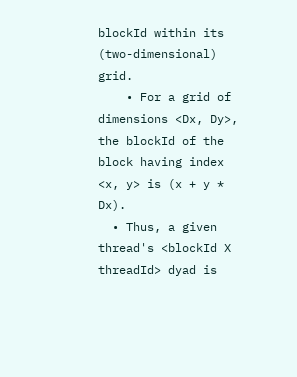blockId within its (two-dimensional) grid.
    • For a grid of dimensions <Dx, Dy>, the blockId of the block having index <x, y> is (x + y * Dx).
  • Thus, a given thread's <blockId X threadId> dyad is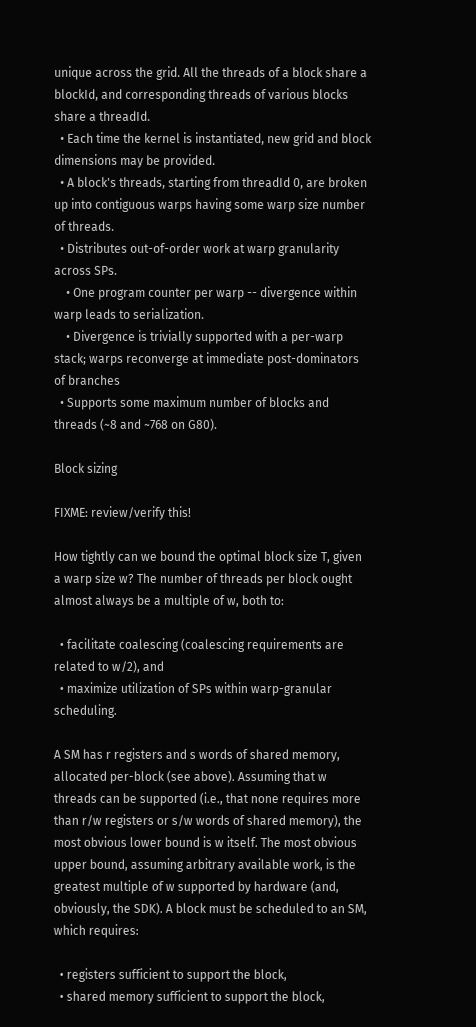unique across the grid. All the threads of a block share a blockId, and corresponding threads of various blocks share a threadId.
  • Each time the kernel is instantiated, new grid and block dimensions may be provided.
  • A block's threads, starting from threadId 0, are broken up into contiguous warps having some warp size number of threads.
  • Distributes out-of-order work at warp granularity across SPs.
    • One program counter per warp -- divergence within warp leads to serialization.
    • Divergence is trivially supported with a per-warp stack; warps reconverge at immediate post-dominators of branches
  • Supports some maximum number of blocks and threads (~8 and ~768 on G80).

Block sizing

FIXME: review/verify this!

How tightly can we bound the optimal block size T, given a warp size w? The number of threads per block ought almost always be a multiple of w, both to:

  • facilitate coalescing (coalescing requirements are related to w/2), and
  • maximize utilization of SPs within warp-granular scheduling.

A SM has r registers and s words of shared memory, allocated per-block (see above). Assuming that w threads can be supported (i.e., that none requires more than r/w registers or s/w words of shared memory), the most obvious lower bound is w itself. The most obvious upper bound, assuming arbitrary available work, is the greatest multiple of w supported by hardware (and, obviously, the SDK). A block must be scheduled to an SM, which requires:

  • registers sufficient to support the block,
  • shared memory sufficient to support the block,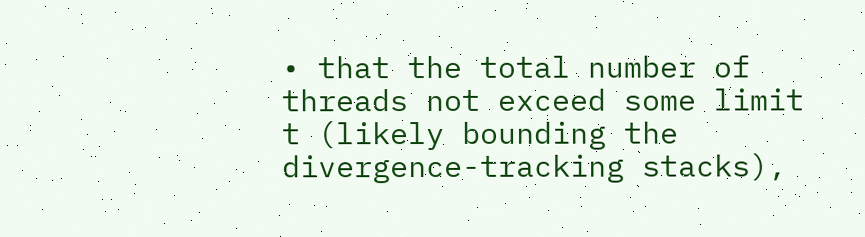• that the total number of threads not exceed some limit t (likely bounding the divergence-tracking stacks),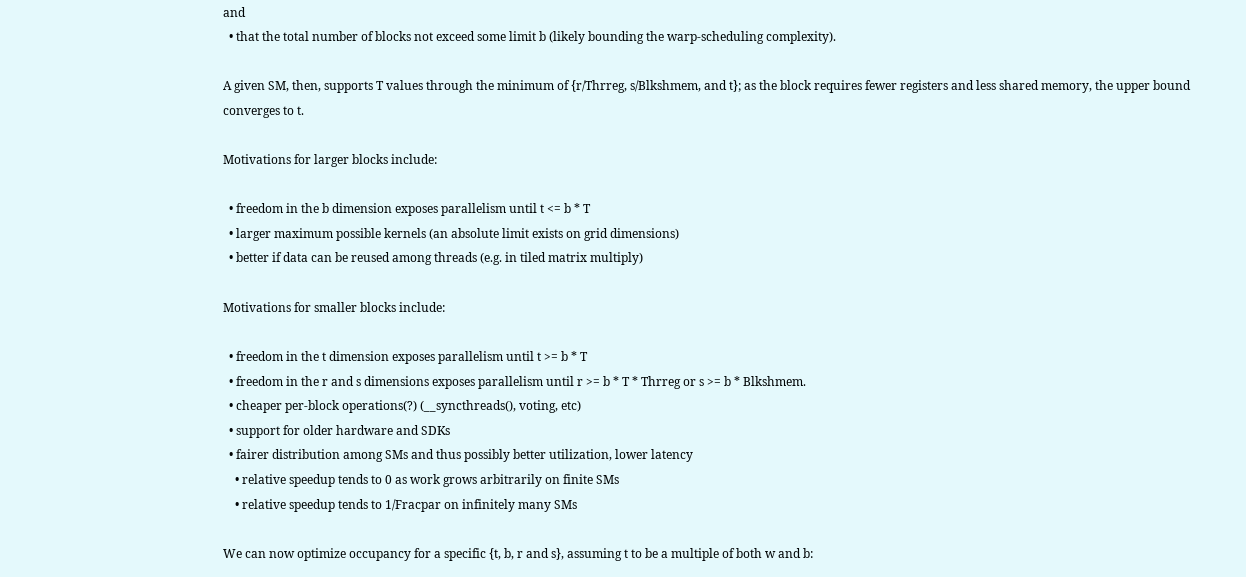and
  • that the total number of blocks not exceed some limit b (likely bounding the warp-scheduling complexity).

A given SM, then, supports T values through the minimum of {r/Thrreg, s/Blkshmem, and t}; as the block requires fewer registers and less shared memory, the upper bound converges to t.

Motivations for larger blocks include:

  • freedom in the b dimension exposes parallelism until t <= b * T
  • larger maximum possible kernels (an absolute limit exists on grid dimensions)
  • better if data can be reused among threads (e.g. in tiled matrix multiply)

Motivations for smaller blocks include:

  • freedom in the t dimension exposes parallelism until t >= b * T
  • freedom in the r and s dimensions exposes parallelism until r >= b * T * Thrreg or s >= b * Blkshmem.
  • cheaper per-block operations(?) (__syncthreads(), voting, etc)
  • support for older hardware and SDKs
  • fairer distribution among SMs and thus possibly better utilization, lower latency
    • relative speedup tends to 0 as work grows arbitrarily on finite SMs
    • relative speedup tends to 1/Fracpar on infinitely many SMs

We can now optimize occupancy for a specific {t, b, r and s}, assuming t to be a multiple of both w and b: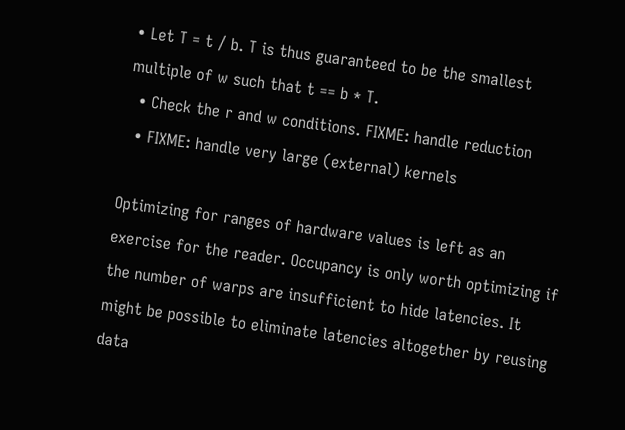• Let T = t / b. T is thus guaranteed to be the smallest multiple of w such that t == b * T.
  • Check the r and w conditions. FIXME: handle reduction
  • FIXME: handle very large (external) kernels

Optimizing for ranges of hardware values is left as an exercise for the reader. Occupancy is only worth optimizing if the number of warps are insufficient to hide latencies. It might be possible to eliminate latencies altogether by reusing data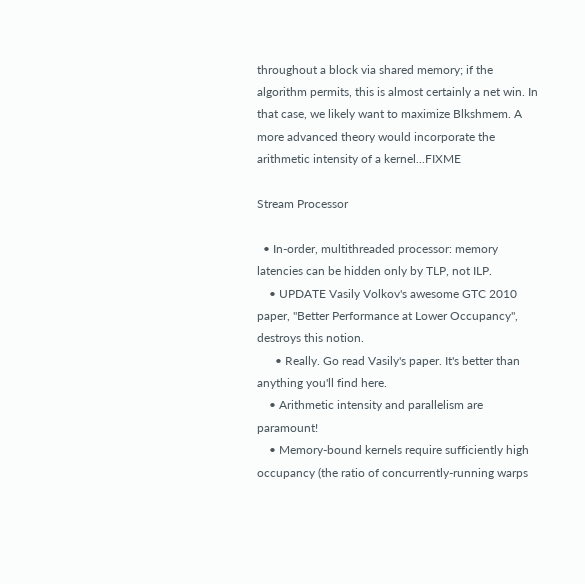throughout a block via shared memory; if the algorithm permits, this is almost certainly a net win. In that case, we likely want to maximize Blkshmem. A more advanced theory would incorporate the arithmetic intensity of a kernel...FIXME

Stream Processor

  • In-order, multithreaded processor: memory latencies can be hidden only by TLP, not ILP.
    • UPDATE Vasily Volkov's awesome GTC 2010 paper, "Better Performance at Lower Occupancy", destroys this notion.
      • Really. Go read Vasily's paper. It's better than anything you'll find here.
    • Arithmetic intensity and parallelism are paramount!
    • Memory-bound kernels require sufficiently high occupancy (the ratio of concurrently-running warps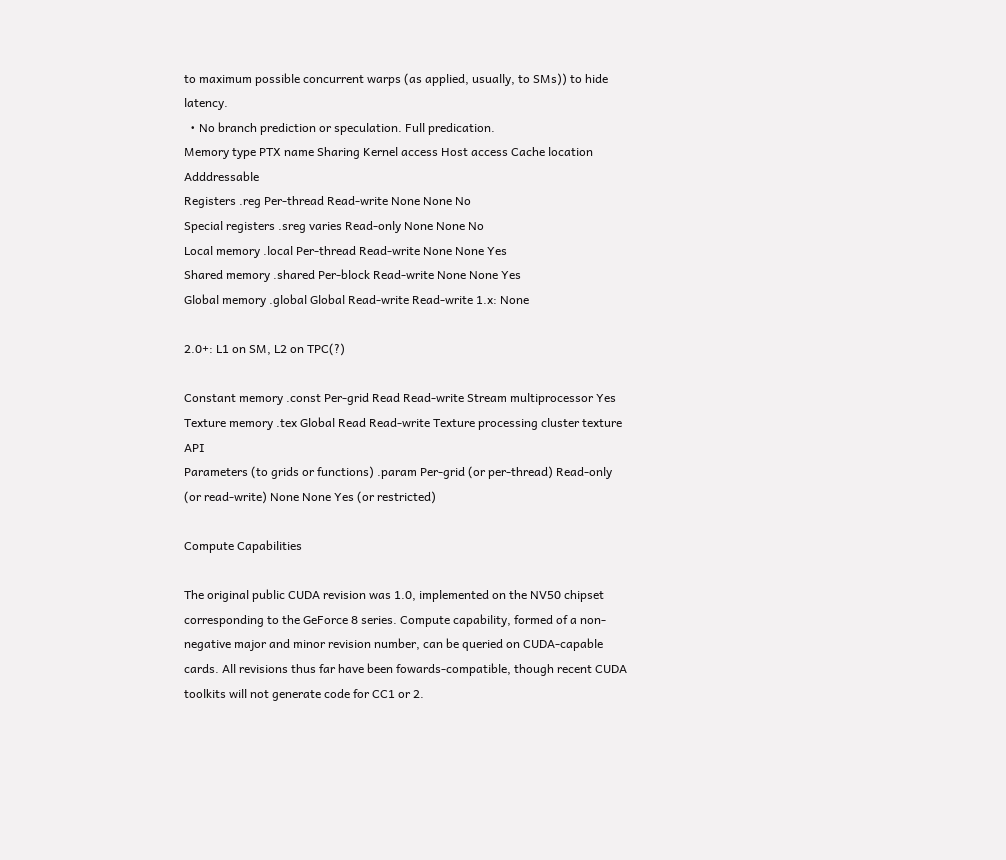to maximum possible concurrent warps (as applied, usually, to SMs)) to hide latency.
  • No branch prediction or speculation. Full predication.
Memory type PTX name Sharing Kernel access Host access Cache location Adddressable
Registers .reg Per-thread Read-write None None No
Special registers .sreg varies Read-only None None No
Local memory .local Per-thread Read-write None None Yes
Shared memory .shared Per-block Read-write None None Yes
Global memory .global Global Read-write Read-write 1.x: None

2.0+: L1 on SM, L2 on TPC(?)

Constant memory .const Per-grid Read Read-write Stream multiprocessor Yes
Texture memory .tex Global Read Read-write Texture processing cluster texture API
Parameters (to grids or functions) .param Per-grid (or per-thread) Read-only (or read-write) None None Yes (or restricted)

Compute Capabilities

The original public CUDA revision was 1.0, implemented on the NV50 chipset corresponding to the GeForce 8 series. Compute capability, formed of a non-negative major and minor revision number, can be queried on CUDA-capable cards. All revisions thus far have been fowards-compatible, though recent CUDA toolkits will not generate code for CC1 or 2.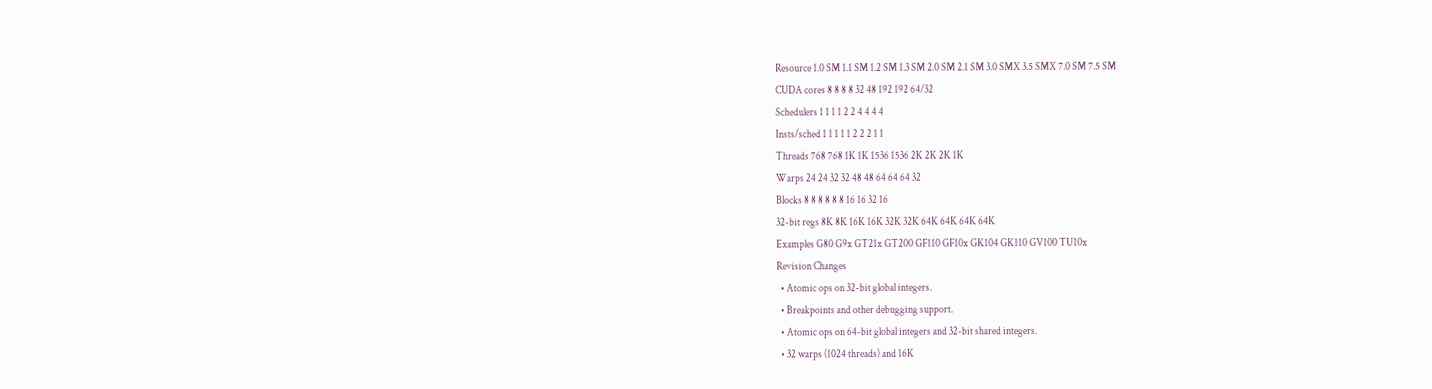Resource 1.0 SM 1.1 SM 1.2 SM 1.3 SM 2.0 SM 2.1 SM 3.0 SMX 3.5 SMX 7.0 SM 7.5 SM
CUDA cores 8 8 8 8 32 48 192 192 64/32
Schedulers 1 1 1 1 2 2 4 4 4 4
Insts/sched 1 1 1 1 1 2 2 2 1 1
Threads 768 768 1K 1K 1536 1536 2K 2K 2K 1K
Warps 24 24 32 32 48 48 64 64 64 32
Blocks 8 8 8 8 8 8 16 16 32 16
32-bit regs 8K 8K 16K 16K 32K 32K 64K 64K 64K 64K
Examples G80 G9x GT21x GT200 GF110 GF10x GK104 GK110 GV100 TU10x
Revision Changes
  • Atomic ops on 32-bit global integers.
  • Breakpoints and other debugging support.
  • Atomic ops on 64-bit global integers and 32-bit shared integers.
  • 32 warps (1024 threads) and 16K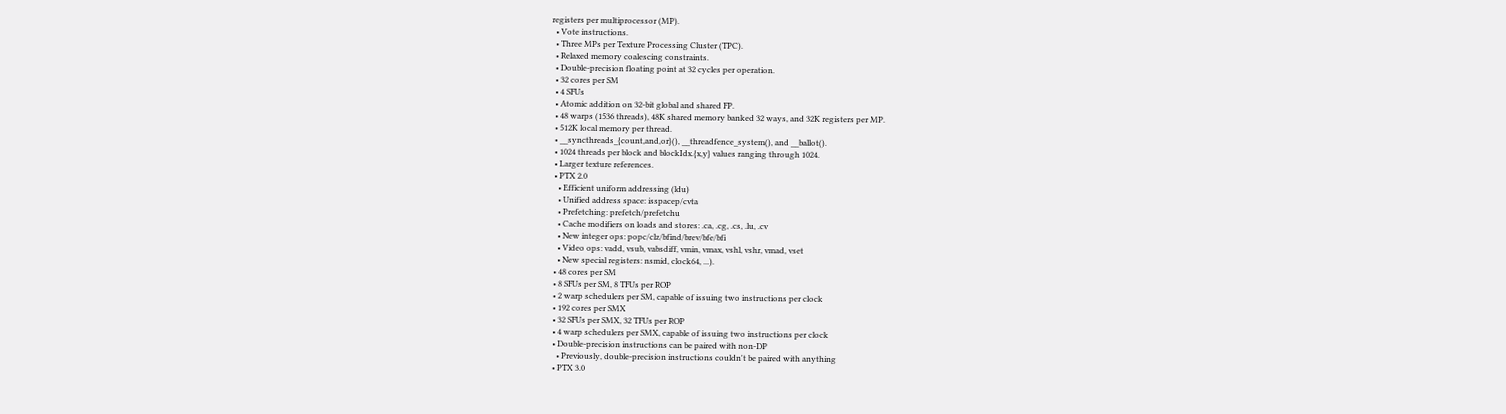registers per multiprocessor (MP).
  • Vote instructions.
  • Three MPs per Texture Processing Cluster (TPC).
  • Relaxed memory coalescing constraints.
  • Double-precision floating point at 32 cycles per operation.
  • 32 cores per SM
  • 4 SFUs
  • Atomic addition on 32-bit global and shared FP.
  • 48 warps (1536 threads), 48K shared memory banked 32 ways, and 32K registers per MP.
  • 512K local memory per thread.
  • __syncthreads_{count,and,or}(), __threadfence_system(), and __ballot().
  • 1024 threads per block and blockIdx.{x,y} values ranging through 1024.
  • Larger texture references.
  • PTX 2.0
    • Efficient uniform addressing (ldu)
    • Unified address space: isspacep/cvta
    • Prefetching: prefetch/prefetchu
    • Cache modifiers on loads and stores: .ca, .cg, .cs, .lu, .cv
    • New integer ops: popc/clz/bfind/brev/bfe/bfi
    • Video ops: vadd, vsub, vabsdiff, vmin, vmax, vshl, vshr, vmad, vset
    • New special registers: nsmid, clock64, ...).
  • 48 cores per SM
  • 8 SFUs per SM, 8 TFUs per ROP
  • 2 warp schedulers per SM, capable of issuing two instructions per clock
  • 192 cores per SMX
  • 32 SFUs per SMX, 32 TFUs per ROP
  • 4 warp schedulers per SMX, capable of issuing two instructions per clock
  • Double-precision instructions can be paired with non-DP
    • Previously, double-precision instructions couldn't be paired with anything
  • PTX 3.0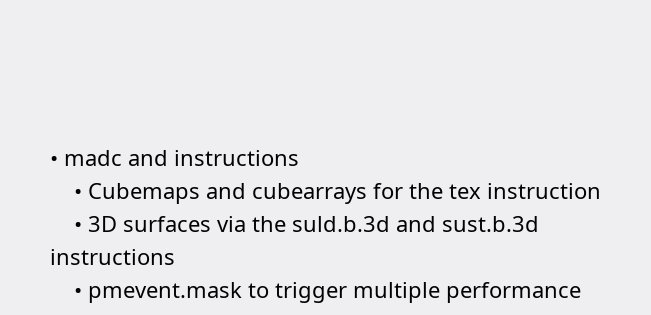• madc and instructions
    • Cubemaps and cubearrays for the tex instruction
    • 3D surfaces via the suld.b.3d and sust.b.3d instructions
    • pmevent.mask to trigger multiple performance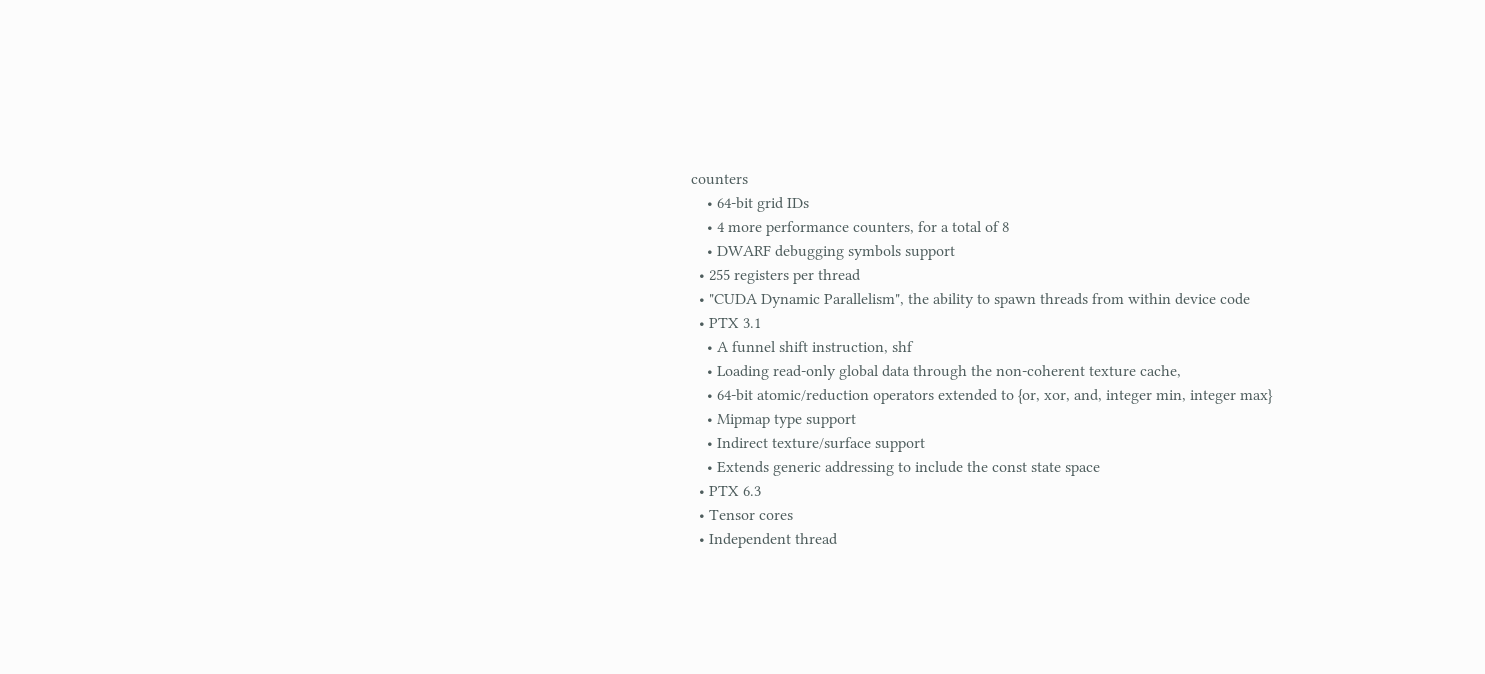counters
    • 64-bit grid IDs
    • 4 more performance counters, for a total of 8
    • DWARF debugging symbols support
  • 255 registers per thread
  • "CUDA Dynamic Parallelism", the ability to spawn threads from within device code
  • PTX 3.1
    • A funnel shift instruction, shf
    • Loading read-only global data through the non-coherent texture cache,
    • 64-bit atomic/reduction operators extended to {or, xor, and, integer min, integer max}
    • Mipmap type support
    • Indirect texture/surface support
    • Extends generic addressing to include the const state space
  • PTX 6.3
  • Tensor cores
  • Independent thread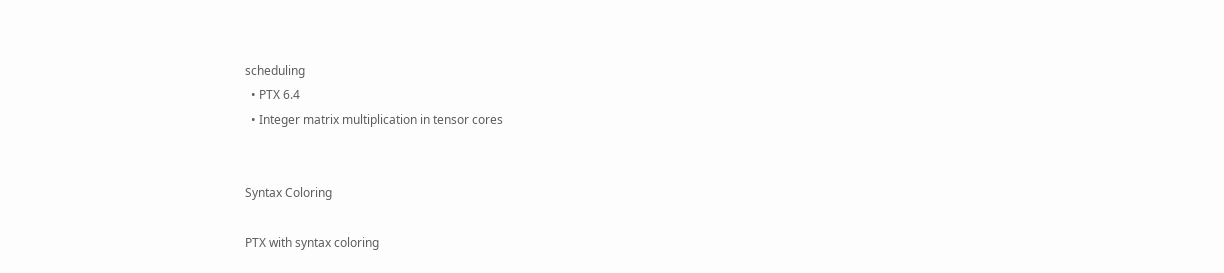scheduling
  • PTX 6.4
  • Integer matrix multiplication in tensor cores


Syntax Coloring

PTX with syntax coloring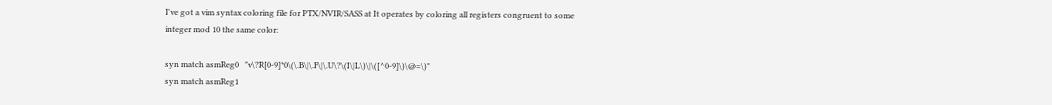I've got a vim syntax coloring file for PTX/NVIR/SASS at It operates by coloring all registers congruent to some integer mod 10 the same color:

syn match asmReg0   "v\?R[0-9]*0\(\.B\|\.F\|\.U\?\(I\|L\)\|\([^0-9]\)\@=\)"
syn match asmReg1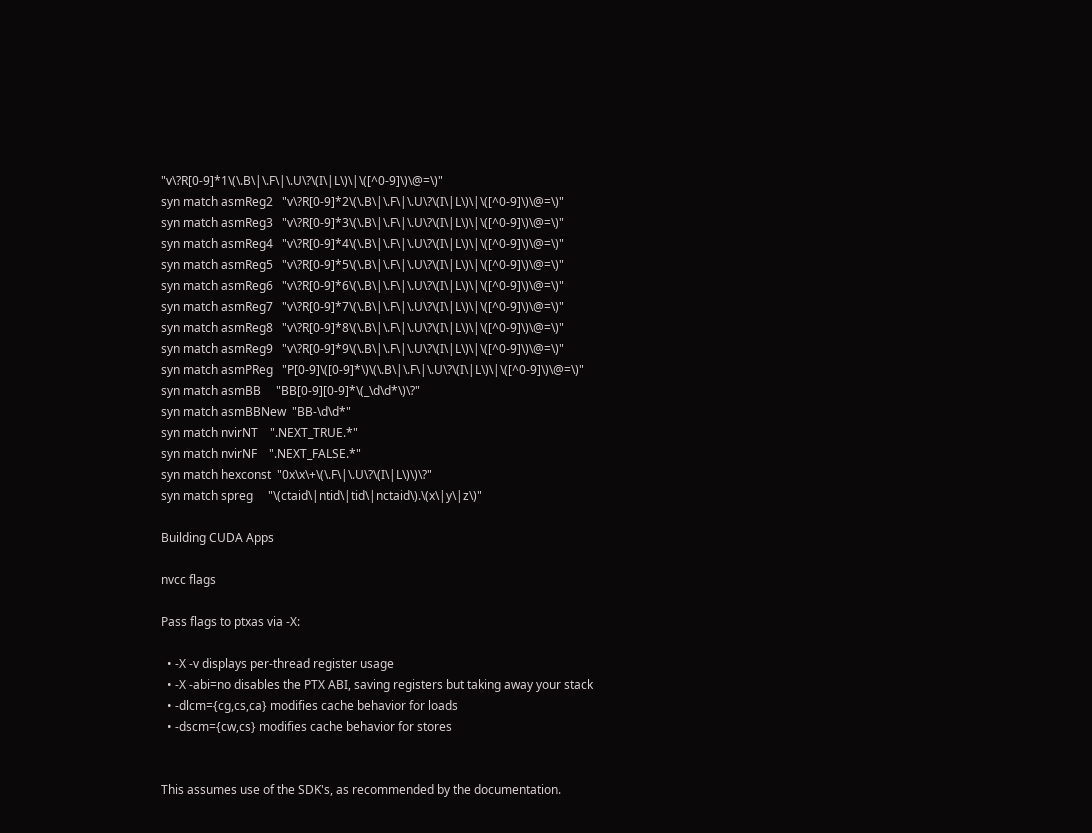"v\?R[0-9]*1\(\.B\|\.F\|\.U\?\(I\|L\)\|\([^0-9]\)\@=\)"
syn match asmReg2   "v\?R[0-9]*2\(\.B\|\.F\|\.U\?\(I\|L\)\|\([^0-9]\)\@=\)"
syn match asmReg3   "v\?R[0-9]*3\(\.B\|\.F\|\.U\?\(I\|L\)\|\([^0-9]\)\@=\)"
syn match asmReg4   "v\?R[0-9]*4\(\.B\|\.F\|\.U\?\(I\|L\)\|\([^0-9]\)\@=\)"
syn match asmReg5   "v\?R[0-9]*5\(\.B\|\.F\|\.U\?\(I\|L\)\|\([^0-9]\)\@=\)"
syn match asmReg6   "v\?R[0-9]*6\(\.B\|\.F\|\.U\?\(I\|L\)\|\([^0-9]\)\@=\)"
syn match asmReg7   "v\?R[0-9]*7\(\.B\|\.F\|\.U\?\(I\|L\)\|\([^0-9]\)\@=\)"
syn match asmReg8   "v\?R[0-9]*8\(\.B\|\.F\|\.U\?\(I\|L\)\|\([^0-9]\)\@=\)"
syn match asmReg9   "v\?R[0-9]*9\(\.B\|\.F\|\.U\?\(I\|L\)\|\([^0-9]\)\@=\)"
syn match asmPReg   "P[0-9]\([0-9]*\)\(\.B\|\.F\|\.U\?\(I\|L\)\|\([^0-9]\)\@=\)"
syn match asmBB     "BB[0-9][0-9]*\(_\d\d*\)\?"
syn match asmBBNew  "BB-\d\d*"
syn match nvirNT    ".NEXT_TRUE.*"
syn match nvirNF    ".NEXT_FALSE.*"
syn match hexconst  "0x\x\+\(\.F\|\.U\?\(I\|L\)\)\?"
syn match spreg     "\(ctaid\|ntid\|tid\|nctaid\).\(x\|y\|z\)"

Building CUDA Apps

nvcc flags

Pass flags to ptxas via -X:

  • -X -v displays per-thread register usage
  • -X -abi=no disables the PTX ABI, saving registers but taking away your stack
  • -dlcm={cg,cs,ca} modifies cache behavior for loads
  • -dscm={cw,cs} modifies cache behavior for stores


This assumes use of the SDK's, as recommended by the documentation.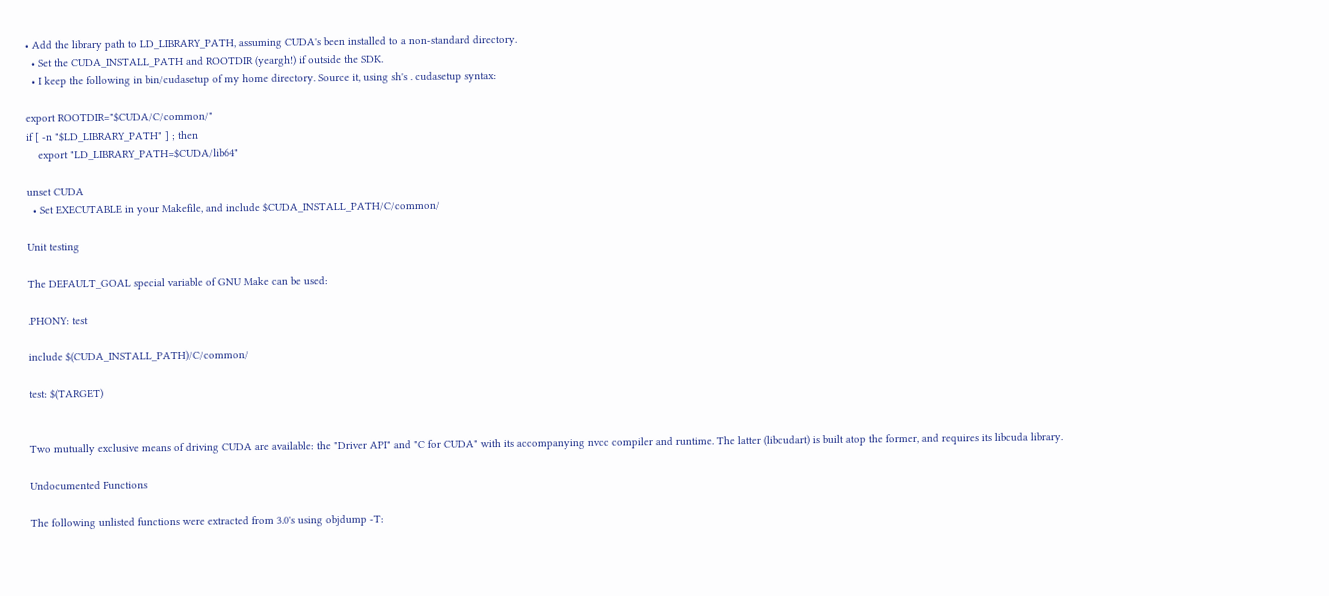• Add the library path to LD_LIBRARY_PATH, assuming CUDA's been installed to a non-standard directory.
  • Set the CUDA_INSTALL_PATH and ROOTDIR (yeargh!) if outside the SDK.
  • I keep the following in bin/cudasetup of my home directory. Source it, using sh's . cudasetup syntax:

export ROOTDIR="$CUDA/C/common/"
if [ -n "$LD_LIBRARY_PATH" ] ; then
    export "LD_LIBRARY_PATH=$CUDA/lib64"

unset CUDA
  • Set EXECUTABLE in your Makefile, and include $CUDA_INSTALL_PATH/C/common/

Unit testing

The DEFAULT_GOAL special variable of GNU Make can be used:

.PHONY: test

include $(CUDA_INSTALL_PATH)/C/common/

test: $(TARGET)


Two mutually exclusive means of driving CUDA are available: the "Driver API" and "C for CUDA" with its accompanying nvcc compiler and runtime. The latter (libcudart) is built atop the former, and requires its libcuda library.

Undocumented Functions

The following unlisted functions were extracted from 3.0's using objdump -T: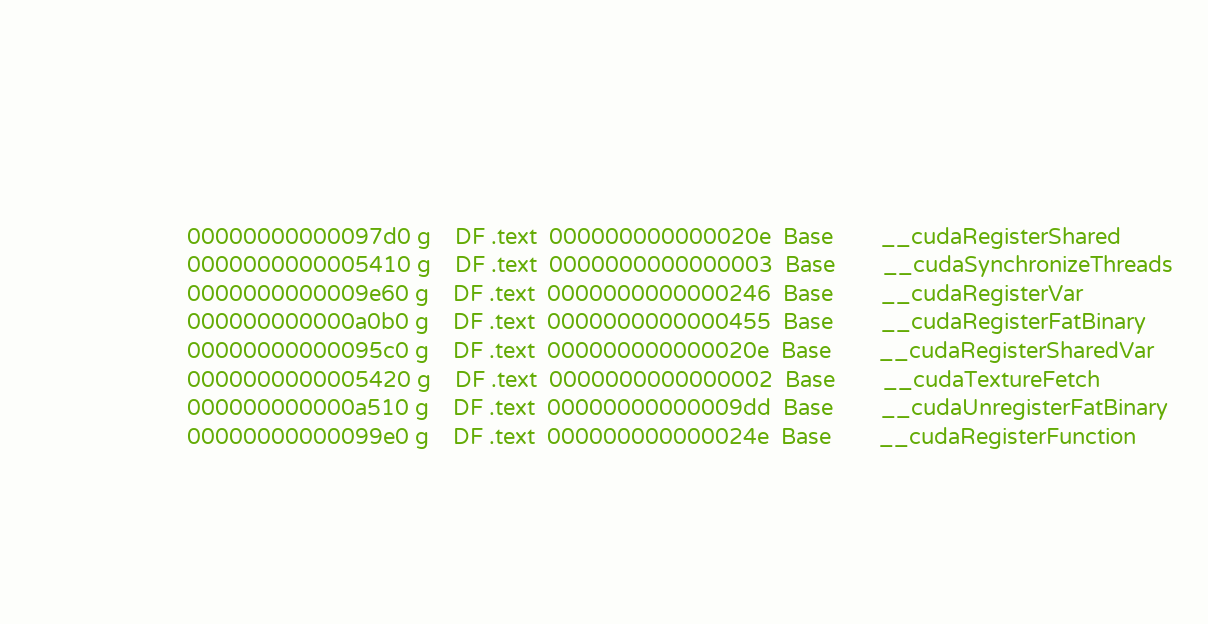00000000000097d0 g    DF .text  000000000000020e  Base        __cudaRegisterShared
0000000000005410 g    DF .text  0000000000000003  Base        __cudaSynchronizeThreads
0000000000009e60 g    DF .text  0000000000000246  Base        __cudaRegisterVar
000000000000a0b0 g    DF .text  0000000000000455  Base        __cudaRegisterFatBinary
00000000000095c0 g    DF .text  000000000000020e  Base        __cudaRegisterSharedVar
0000000000005420 g    DF .text  0000000000000002  Base        __cudaTextureFetch
000000000000a510 g    DF .text  00000000000009dd  Base        __cudaUnregisterFatBinary
00000000000099e0 g    DF .text  000000000000024e  Base        __cudaRegisterFunction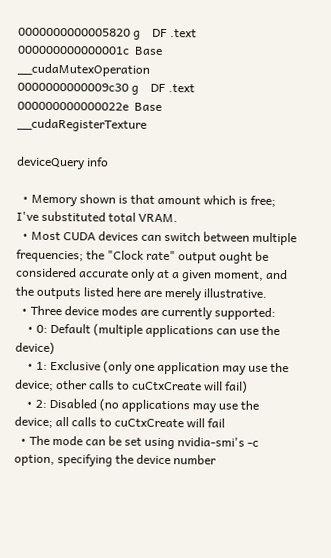0000000000005820 g    DF .text  000000000000001c  Base        __cudaMutexOperation
0000000000009c30 g    DF .text  000000000000022e  Base        __cudaRegisterTexture

deviceQuery info

  • Memory shown is that amount which is free; I've substituted total VRAM.
  • Most CUDA devices can switch between multiple frequencies; the "Clock rate" output ought be considered accurate only at a given moment, and the outputs listed here are merely illustrative.
  • Three device modes are currently supported:
    • 0: Default (multiple applications can use the device)
    • 1: Exclusive (only one application may use the device; other calls to cuCtxCreate will fail)
    • 2: Disabled (no applications may use the device; all calls to cuCtxCreate will fail
  • The mode can be set using nvidia-smi's -c option, specifying the device number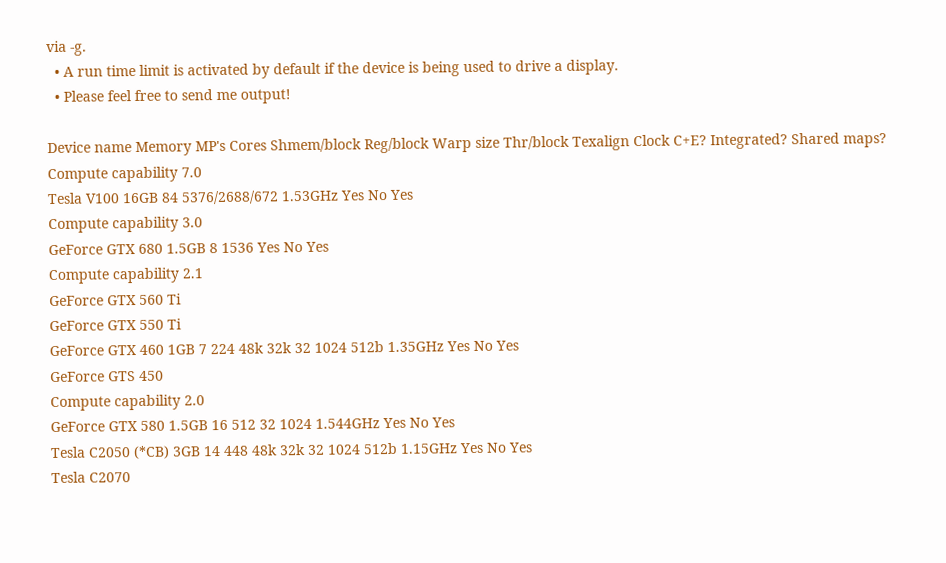via -g.
  • A run time limit is activated by default if the device is being used to drive a display.
  • Please feel free to send me output!

Device name Memory MP's Cores Shmem/block Reg/block Warp size Thr/block Texalign Clock C+E? Integrated? Shared maps?
Compute capability 7.0
Tesla V100 16GB 84 5376/2688/672 1.53GHz Yes No Yes
Compute capability 3.0
GeForce GTX 680 1.5GB 8 1536 Yes No Yes
Compute capability 2.1
GeForce GTX 560 Ti
GeForce GTX 550 Ti
GeForce GTX 460 1GB 7 224 48k 32k 32 1024 512b 1.35GHz Yes No Yes
GeForce GTS 450
Compute capability 2.0
GeForce GTX 580 1.5GB 16 512 32 1024 1.544GHz Yes No Yes
Tesla C2050 (*CB) 3GB 14 448 48k 32k 32 1024 512b 1.15GHz Yes No Yes
Tesla C2070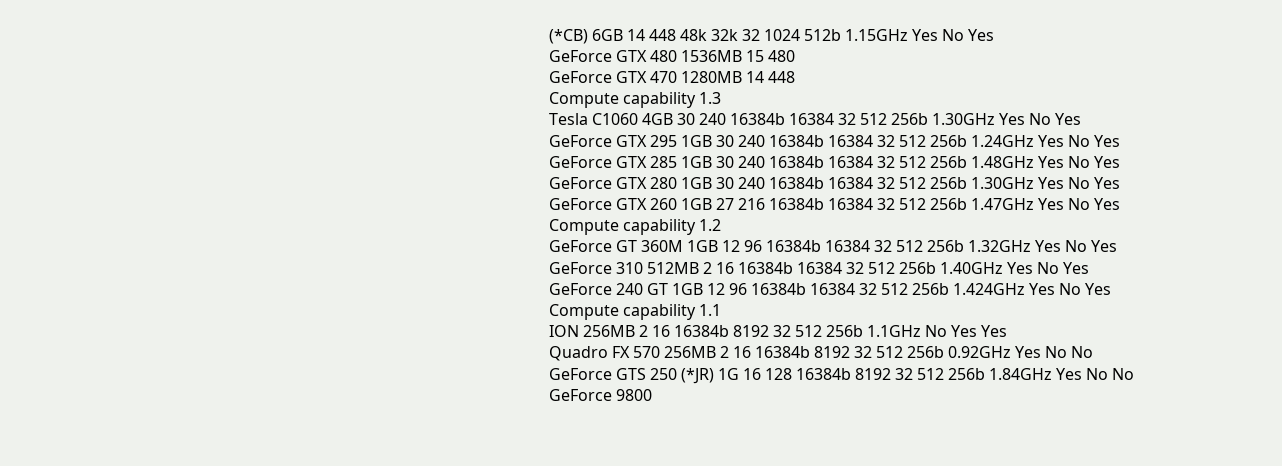(*CB) 6GB 14 448 48k 32k 32 1024 512b 1.15GHz Yes No Yes
GeForce GTX 480 1536MB 15 480
GeForce GTX 470 1280MB 14 448
Compute capability 1.3
Tesla C1060 4GB 30 240 16384b 16384 32 512 256b 1.30GHz Yes No Yes
GeForce GTX 295 1GB 30 240 16384b 16384 32 512 256b 1.24GHz Yes No Yes
GeForce GTX 285 1GB 30 240 16384b 16384 32 512 256b 1.48GHz Yes No Yes
GeForce GTX 280 1GB 30 240 16384b 16384 32 512 256b 1.30GHz Yes No Yes
GeForce GTX 260 1GB 27 216 16384b 16384 32 512 256b 1.47GHz Yes No Yes
Compute capability 1.2
GeForce GT 360M 1GB 12 96 16384b 16384 32 512 256b 1.32GHz Yes No Yes
GeForce 310 512MB 2 16 16384b 16384 32 512 256b 1.40GHz Yes No Yes
GeForce 240 GT 1GB 12 96 16384b 16384 32 512 256b 1.424GHz Yes No Yes
Compute capability 1.1
ION 256MB 2 16 16384b 8192 32 512 256b 1.1GHz No Yes Yes
Quadro FX 570 256MB 2 16 16384b 8192 32 512 256b 0.92GHz Yes No No
GeForce GTS 250 (*JR) 1G 16 128 16384b 8192 32 512 256b 1.84GHz Yes No No
GeForce 9800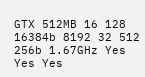GTX 512MB 16 128 16384b 8192 32 512 256b 1.67GHz Yes Yes Yes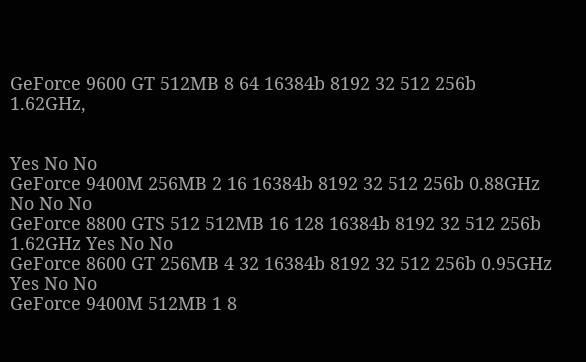GeForce 9600 GT 512MB 8 64 16384b 8192 32 512 256b 1.62GHz,


Yes No No
GeForce 9400M 256MB 2 16 16384b 8192 32 512 256b 0.88GHz No No No
GeForce 8800 GTS 512 512MB 16 128 16384b 8192 32 512 256b 1.62GHz Yes No No
GeForce 8600 GT 256MB 4 32 16384b 8192 32 512 256b 0.95GHz Yes No No
GeForce 9400M 512MB 1 8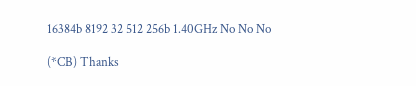16384b 8192 32 512 256b 1.40GHz No No No

(*CB) Thanks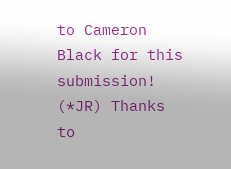to Cameron Black for this submission! (*JR) Thanks to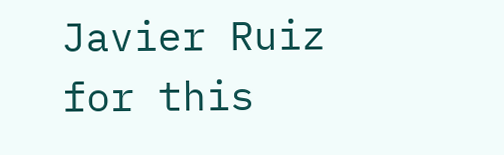Javier Ruiz for this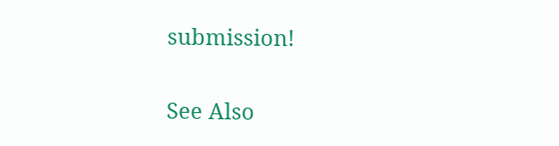submission!

See Also